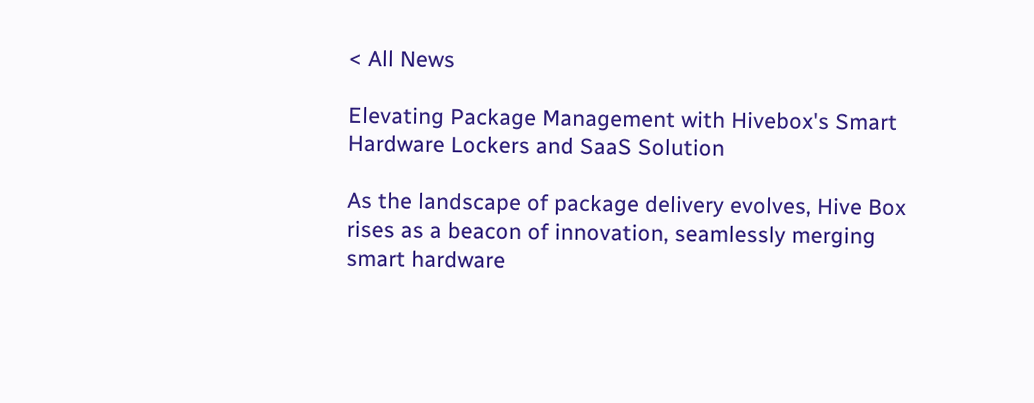< All News

Elevating Package Management with Hivebox's Smart Hardware Lockers and SaaS Solution

As the landscape of package delivery evolves, Hive Box rises as a beacon of innovation, seamlessly merging smart hardware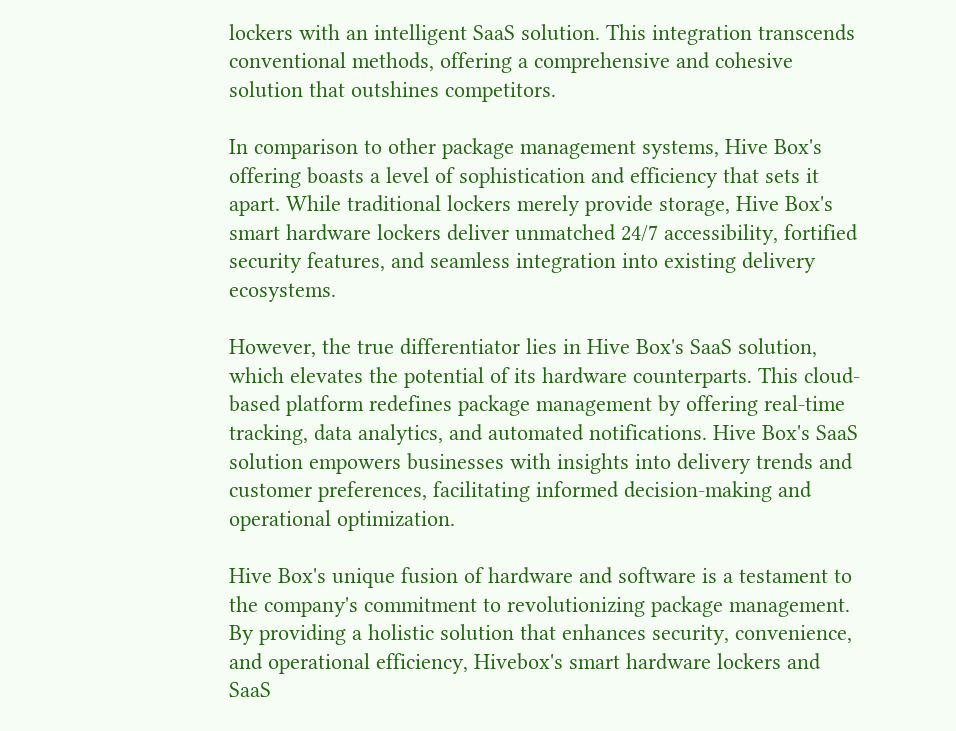lockers with an intelligent SaaS solution. This integration transcends conventional methods, offering a comprehensive and cohesive solution that outshines competitors.

In comparison to other package management systems, Hive Box's offering boasts a level of sophistication and efficiency that sets it apart. While traditional lockers merely provide storage, Hive Box's smart hardware lockers deliver unmatched 24/7 accessibility, fortified security features, and seamless integration into existing delivery ecosystems.

However, the true differentiator lies in Hive Box's SaaS solution, which elevates the potential of its hardware counterparts. This cloud-based platform redefines package management by offering real-time tracking, data analytics, and automated notifications. Hive Box's SaaS solution empowers businesses with insights into delivery trends and customer preferences, facilitating informed decision-making and operational optimization.

Hive Box's unique fusion of hardware and software is a testament to the company's commitment to revolutionizing package management. By providing a holistic solution that enhances security, convenience, and operational efficiency, Hivebox's smart hardware lockers and SaaS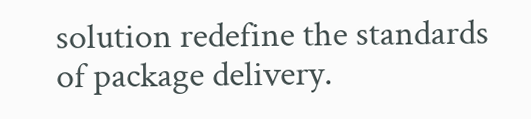solution redefine the standards of package delivery.